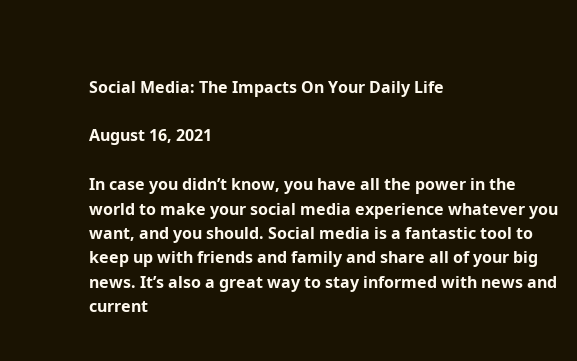Social Media: The Impacts On Your Daily Life

August 16, 2021

In case you didn’t know, you have all the power in the world to make your social media experience whatever you want, and you should. Social media is a fantastic tool to keep up with friends and family and share all of your big news. It’s also a great way to stay informed with news and current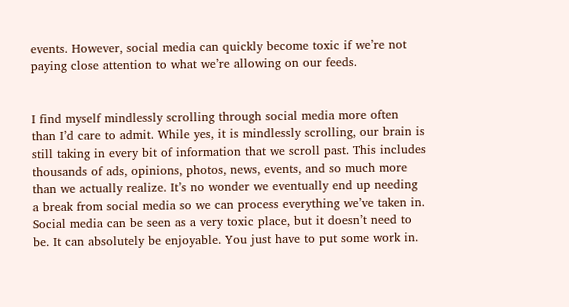events. However, social media can quickly become toxic if we’re not paying close attention to what we’re allowing on our feeds.


I find myself mindlessly scrolling through social media more often than I’d care to admit. While yes, it is mindlessly scrolling, our brain is still taking in every bit of information that we scroll past. This includes thousands of ads, opinions, photos, news, events, and so much more than we actually realize. It’s no wonder we eventually end up needing a break from social media so we can process everything we’ve taken in. Social media can be seen as a very toxic place, but it doesn’t need to be. It can absolutely be enjoyable. You just have to put some work in.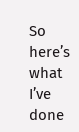So here’s what I’ve done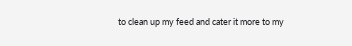to clean up my feed and cater it more to my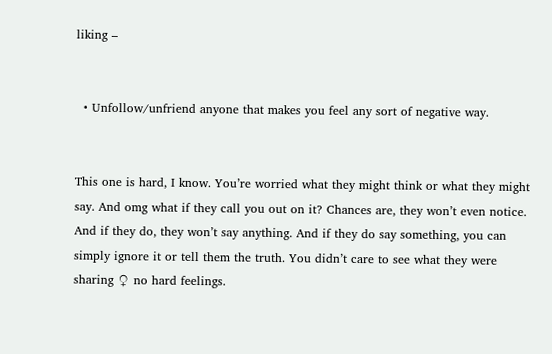liking –


  • Unfollow/unfriend anyone that makes you feel any sort of negative way.


This one is hard, I know. You’re worried what they might think or what they might say. And omg what if they call you out on it? Chances are, they won’t even notice. And if they do, they won’t say anything. And if they do say something, you can simply ignore it or tell them the truth. You didn’t care to see what they were sharing ♀ no hard feelings.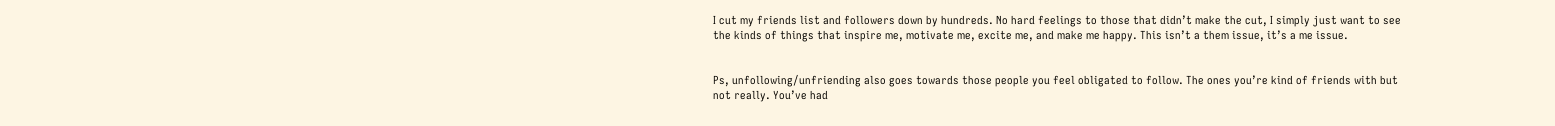I cut my friends list and followers down by hundreds. No hard feelings to those that didn’t make the cut, I simply just want to see the kinds of things that inspire me, motivate me, excite me, and make me happy. This isn’t a them issue, it’s a me issue.


Ps, unfollowing/unfriending also goes towards those people you feel obligated to follow. The ones you’re kind of friends with but not really. You’ve had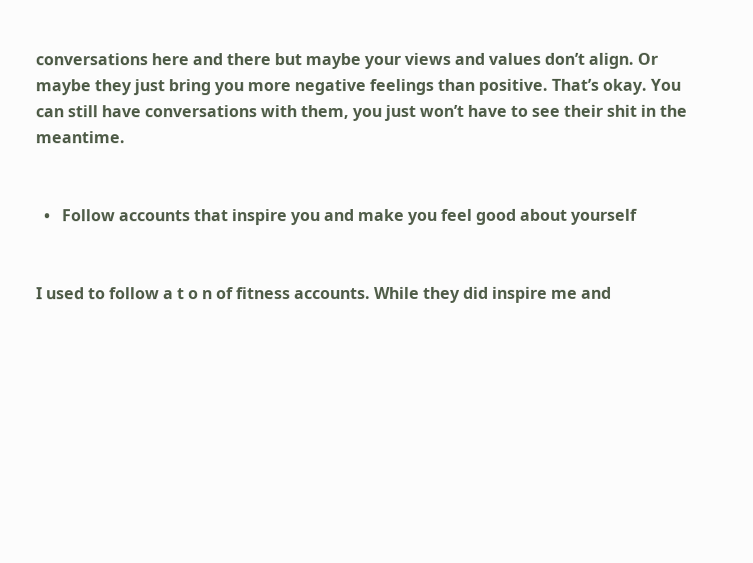conversations here and there but maybe your views and values don’t align. Or maybe they just bring you more negative feelings than positive. That’s okay. You can still have conversations with them, you just won’t have to see their shit in the meantime.


  •   Follow accounts that inspire you and make you feel good about yourself


I used to follow a t o n of fitness accounts. While they did inspire me and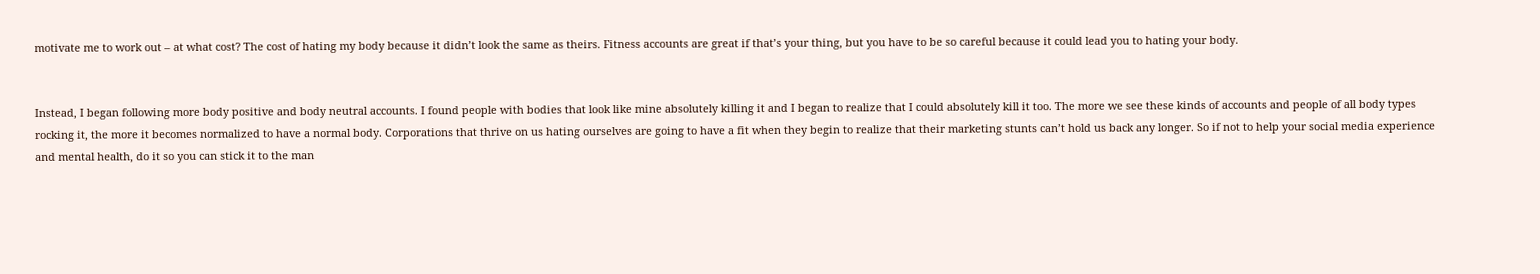motivate me to work out – at what cost? The cost of hating my body because it didn’t look the same as theirs. Fitness accounts are great if that’s your thing, but you have to be so careful because it could lead you to hating your body.


Instead, I began following more body positive and body neutral accounts. I found people with bodies that look like mine absolutely killing it and I began to realize that I could absolutely kill it too. The more we see these kinds of accounts and people of all body types rocking it, the more it becomes normalized to have a normal body. Corporations that thrive on us hating ourselves are going to have a fit when they begin to realize that their marketing stunts can’t hold us back any longer. So if not to help your social media experience and mental health, do it so you can stick it to the man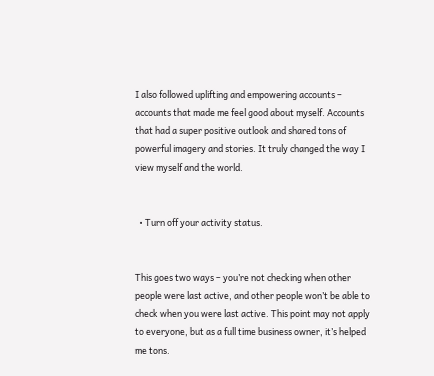I also followed uplifting and empowering accounts – accounts that made me feel good about myself. Accounts that had a super positive outlook and shared tons of powerful imagery and stories. It truly changed the way I view myself and the world.


  • Turn off your activity status.


This goes two ways – you’re not checking when other people were last active, and other people won’t be able to check when you were last active. This point may not apply to everyone, but as a full time business owner, it’s helped me tons.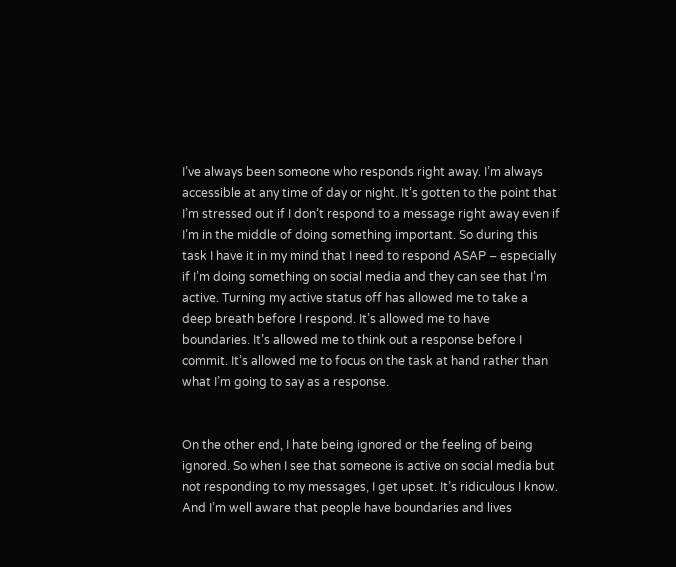I’ve always been someone who responds right away. I’m always accessible at any time of day or night. It’s gotten to the point that I’m stressed out if I don’t respond to a message right away even if I’m in the middle of doing something important. So during this task I have it in my mind that I need to respond ASAP – especially if I’m doing something on social media and they can see that I’m active. Turning my active status off has allowed me to take a deep breath before I respond. It’s allowed me to have boundaries. It’s allowed me to think out a response before I commit. It’s allowed me to focus on the task at hand rather than what I’m going to say as a response.


On the other end, I hate being ignored or the feeling of being ignored. So when I see that someone is active on social media but not responding to my messages, I get upset. It’s ridiculous I know. And I’m well aware that people have boundaries and lives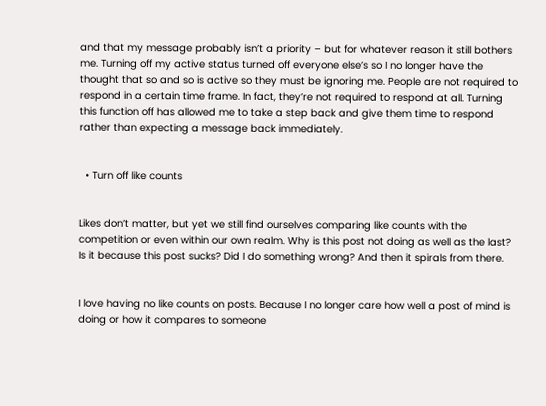and that my message probably isn’t a priority – but for whatever reason it still bothers me. Turning off my active status turned off everyone else’s so I no longer have the thought that so and so is active so they must be ignoring me. People are not required to respond in a certain time frame. In fact, they’re not required to respond at all. Turning this function off has allowed me to take a step back and give them time to respond rather than expecting a message back immediately.


  • Turn off like counts


Likes don’t matter, but yet we still find ourselves comparing like counts with the competition or even within our own realm. Why is this post not doing as well as the last? Is it because this post sucks? Did I do something wrong? And then it spirals from there.


I love having no like counts on posts. Because I no longer care how well a post of mind is doing or how it compares to someone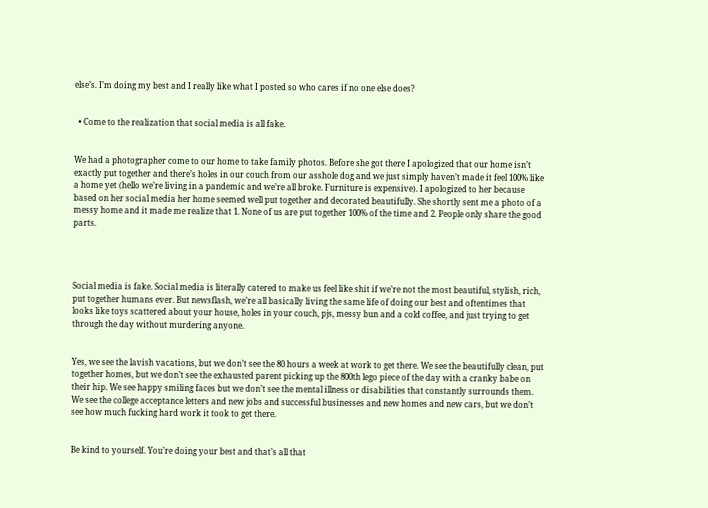else’s. I’m doing my best and I really like what I posted so who cares if no one else does?


  • Come to the realization that social media is all fake.


We had a photographer come to our home to take family photos. Before she got there I apologized that our home isn’t exactly put together and there’s holes in our couch from our asshole dog and we just simply haven’t made it feel 100% like a home yet (hello we’re living in a pandemic and we’re all broke. Furniture is expensive). I apologized to her because based on her social media her home seemed well put together and decorated beautifully. She shortly sent me a photo of a messy home and it made me realize that 1. None of us are put together 100% of the time and 2. People only share the good parts.




Social media is fake. Social media is literally catered to make us feel like shit if we’re not the most beautiful, stylish, rich, put together humans ever. But newsflash, we’re all basically living the same life of doing our best and oftentimes that looks like toys scattered about your house, holes in your couch, pjs, messy bun and a cold coffee, and just trying to get through the day without murdering anyone.


Yes, we see the lavish vacations, but we don’t see the 80 hours a week at work to get there. We see the beautifully clean, put together homes, but we don’t see the exhausted parent picking up the 800th lego piece of the day with a cranky babe on their hip. We see happy smiling faces but we don’t see the mental illness or disabilities that constantly surrounds them. We see the college acceptance letters and new jobs and successful businesses and new homes and new cars, but we don’t see how much fucking hard work it took to get there.


Be kind to yourself. You’re doing your best and that’s all that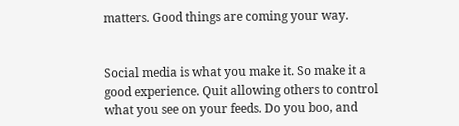matters. Good things are coming your way.


Social media is what you make it. So make it a good experience. Quit allowing others to control what you see on your feeds. Do you boo, and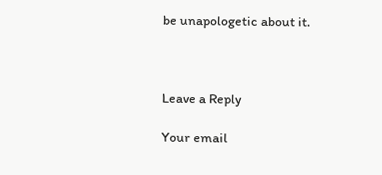be unapologetic about it.



Leave a Reply

Your email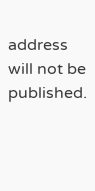address will not be published.